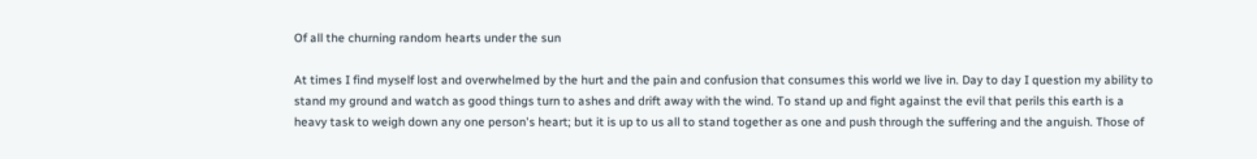Of all the churning random hearts under the sun

At times I find myself lost and overwhelmed by the hurt and the pain and confusion that consumes this world we live in. Day to day I question my ability to stand my ground and watch as good things turn to ashes and drift away with the wind. To stand up and fight against the evil that perils this earth is a heavy task to weigh down any one person's heart; but it is up to us all to stand together as one and push through the suffering and the anguish. Those of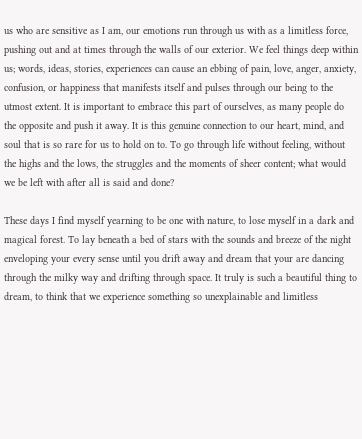us who are sensitive as I am, our emotions run through us with as a limitless force, pushing out and at times through the walls of our exterior. We feel things deep within us; words, ideas, stories, experiences can cause an ebbing of pain, love, anger, anxiety, confusion, or happiness that manifests itself and pulses through our being to the utmost extent. It is important to embrace this part of ourselves, as many people do the opposite and push it away. It is this genuine connection to our heart, mind, and soul that is so rare for us to hold on to. To go through life without feeling, without the highs and the lows, the struggles and the moments of sheer content; what would we be left with after all is said and done?

These days I find myself yearning to be one with nature, to lose myself in a dark and magical forest. To lay beneath a bed of stars with the sounds and breeze of the night enveloping your every sense until you drift away and dream that your are dancing through the milky way and drifting through space. It truly is such a beautiful thing to dream, to think that we experience something so unexplainable and limitless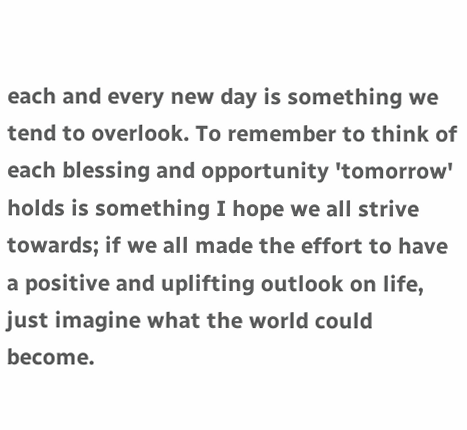each and every new day is something we tend to overlook. To remember to think of each blessing and opportunity 'tomorrow' holds is something I hope we all strive towards; if we all made the effort to have a positive and uplifting outlook on life, just imagine what the world could become.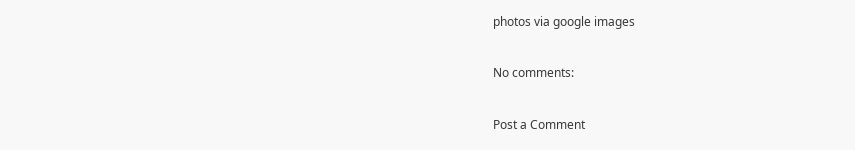photos via google images

No comments:

Post a Comment